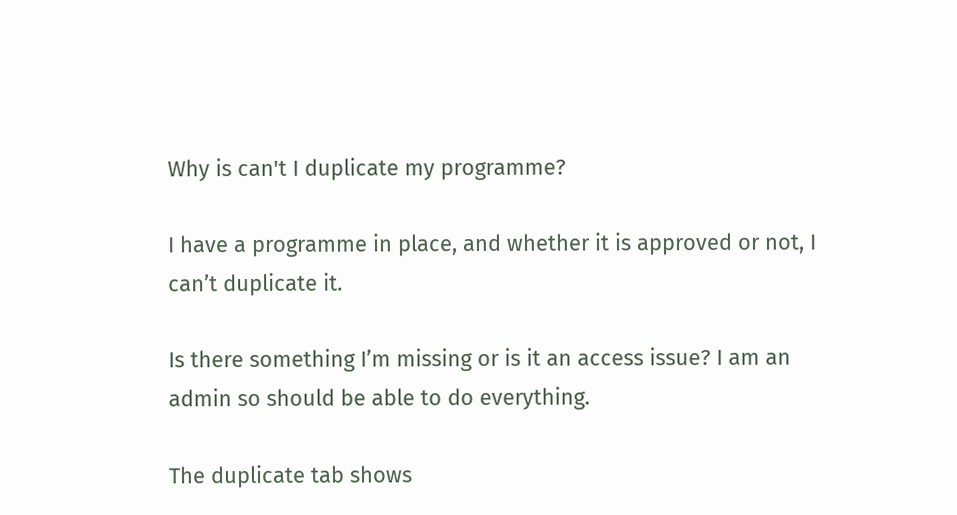Why is can't I duplicate my programme?

I have a programme in place, and whether it is approved or not, I can’t duplicate it.

Is there something I’m missing or is it an access issue? I am an admin so should be able to do everything.

The duplicate tab shows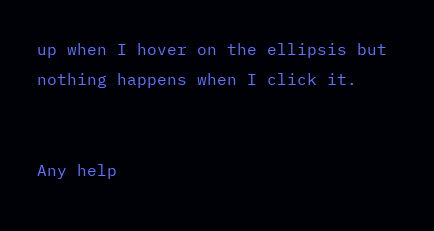up when I hover on the ellipsis but nothing happens when I click it.


Any help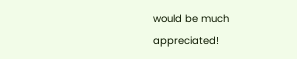would be much appreciated!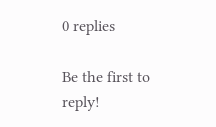0 replies

Be the first to reply!